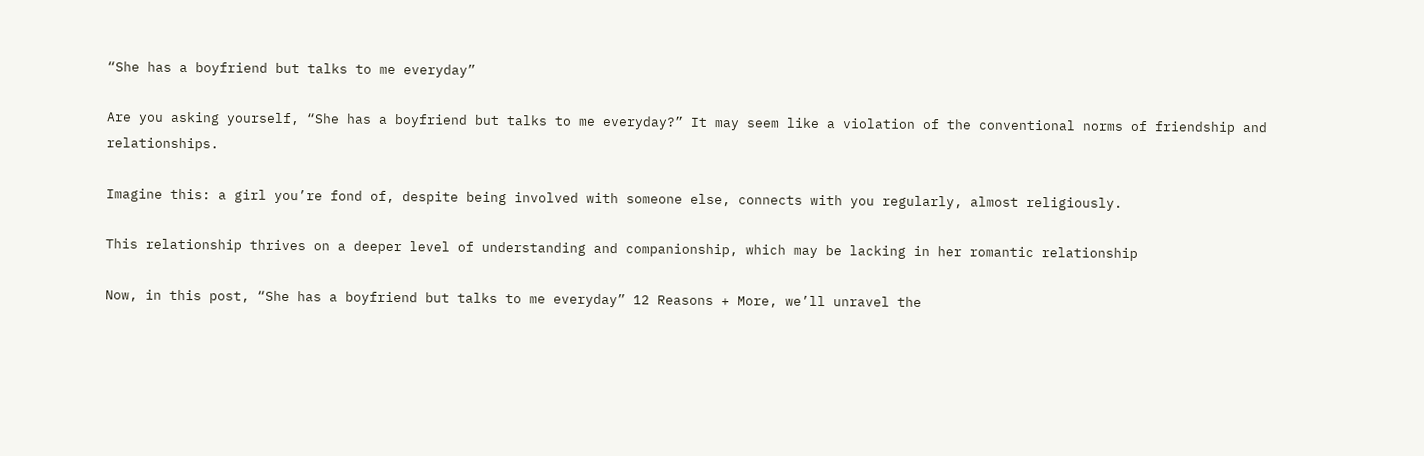“She has a boyfriend but talks to me everyday”

Are you asking yourself, “She has a boyfriend but talks to me everyday?” It may seem like a violation of the conventional norms of friendship and relationships.

Imagine this: a girl you’re fond of, despite being involved with someone else, connects with you regularly, almost religiously.

This relationship thrives on a deeper level of understanding and companionship, which may be lacking in her romantic relationship

Now, in this post, “She has a boyfriend but talks to me everyday” 12 Reasons + More, we’ll unravel the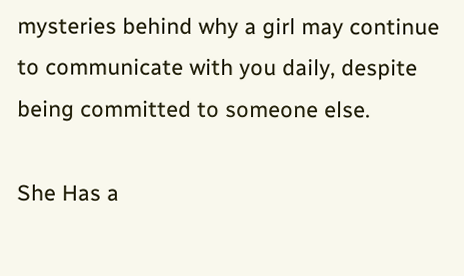mysteries behind why a girl may continue to communicate with you daily, despite being committed to someone else.

She Has a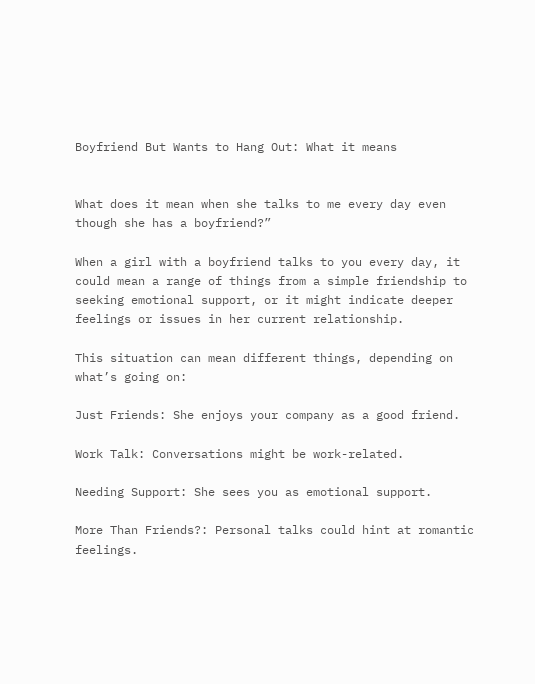Boyfriend But Wants to Hang Out: What it means


What does it mean when she talks to me every day even though she has a boyfriend?”

When a girl with a boyfriend talks to you every day, it could mean a range of things from a simple friendship to seeking emotional support, or it might indicate deeper feelings or issues in her current relationship.

This situation can mean different things, depending on what’s going on:

Just Friends: She enjoys your company as a good friend.

Work Talk: Conversations might be work-related.

Needing Support: She sees you as emotional support.

More Than Friends?: Personal talks could hint at romantic feelings.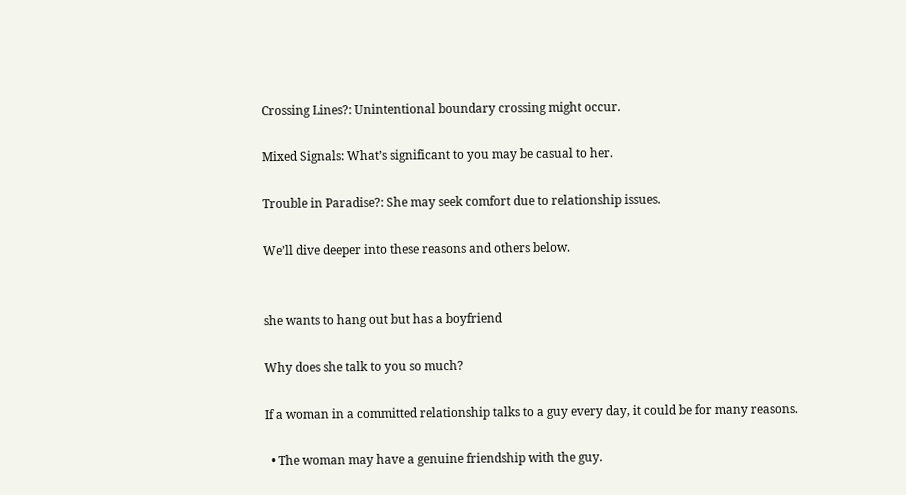Crossing Lines?: Unintentional boundary crossing might occur.

Mixed Signals: What’s significant to you may be casual to her.

Trouble in Paradise?: She may seek comfort due to relationship issues.

We’ll dive deeper into these reasons and others below.


she wants to hang out but has a boyfriend

Why does she talk to you so much?

If a woman in a committed relationship talks to a guy every day, it could be for many reasons.

  • The woman may have a genuine friendship with the guy.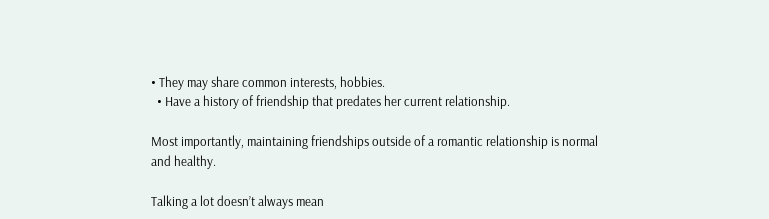• They may share common interests, hobbies.
  • Have a history of friendship that predates her current relationship.

Most importantly, maintaining friendships outside of a romantic relationship is normal and healthy.

Talking a lot doesn’t always mean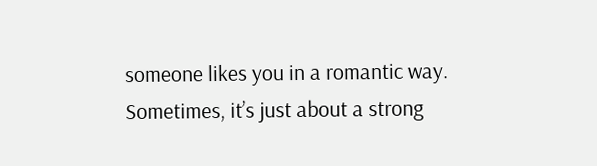someone likes you in a romantic way. Sometimes, it’s just about a strong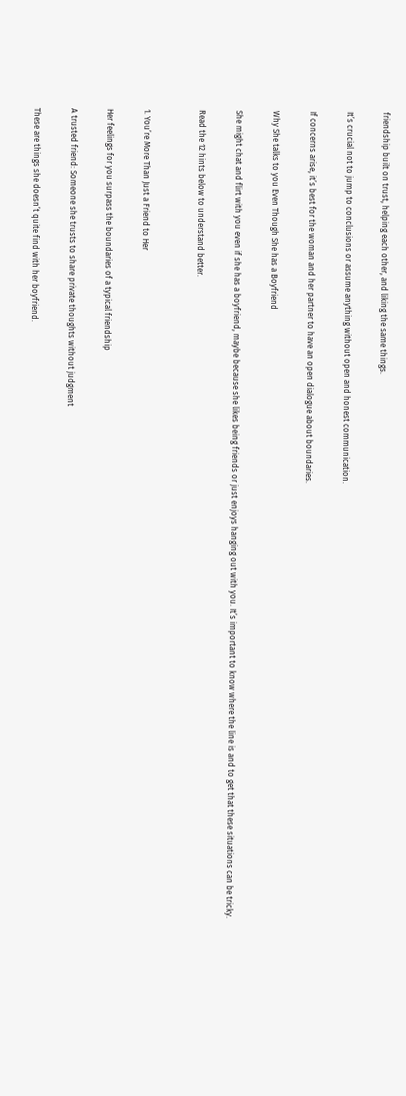friendship built on trust, helping each other, and liking the same things.

It’s crucial not to jump to conclusions or assume anything without open and honest communication.

If concerns arise, it’s best for the woman and her partner to have an open dialogue about boundaries.

Why She talks to you Even Though She has a Boyfriend

She might chat and flirt with you even if she has a boyfriend, maybe because she likes being friends or just enjoys hanging out with you. It’s important to know where the line is and to get that these situations can be tricky.

Read the 12 hints below to understand better.


1. You’re More Than Just a Friend to Her

Her feelings for you surpass the boundaries of a typical friendship

A trusted friend: Someone she trusts to share private thoughts without judgment

These are things she doesn’t quite find with her boyfriend.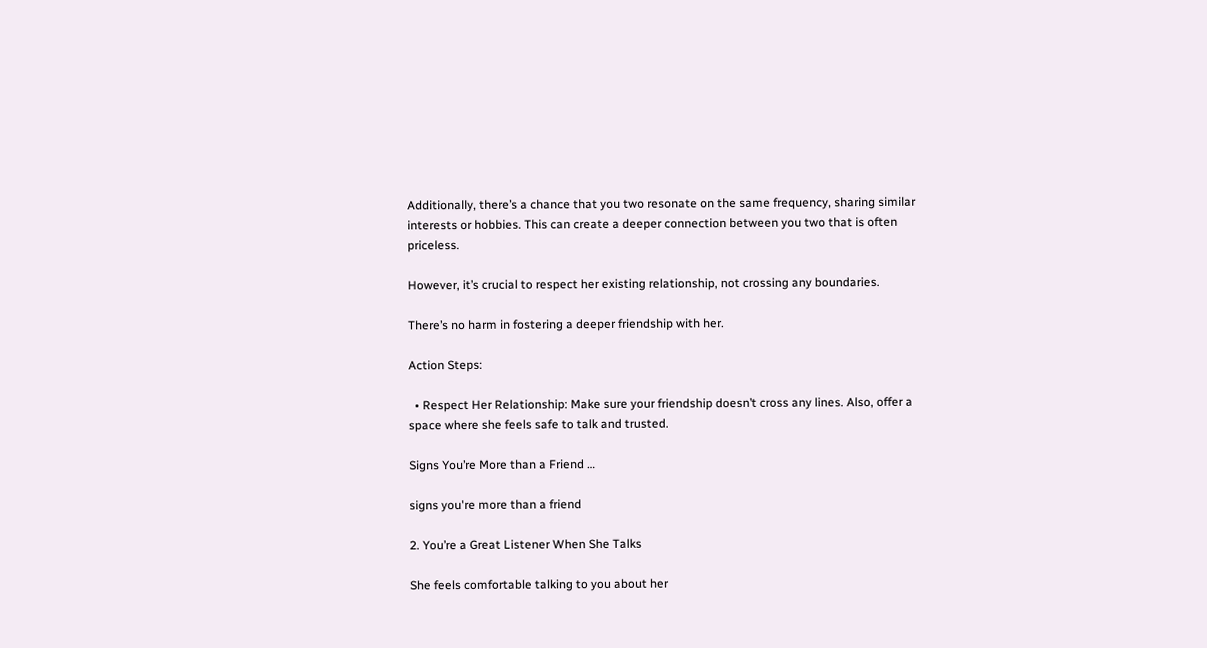Additionally, there’s a chance that you two resonate on the same frequency, sharing similar interests or hobbies. This can create a deeper connection between you two that is often priceless.

However, it’s crucial to respect her existing relationship, not crossing any boundaries.

There’s no harm in fostering a deeper friendship with her.

Action Steps:

  • Respect Her Relationship: Make sure your friendship doesn’t cross any lines. Also, offer a space where she feels safe to talk and trusted.

Signs You’re More than a Friend …

signs you're more than a friend

2. You’re a Great Listener When She Talks

She feels comfortable talking to you about her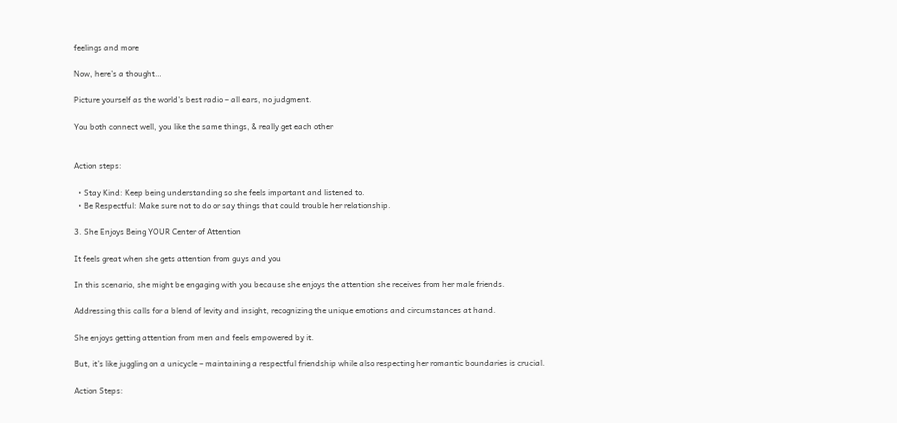feelings and more

Now, here’s a thought…

Picture yourself as the world’s best radio – all ears, no judgment.

You both connect well, you like the same things, & really get each other


Action steps:

  • Stay Kind: Keep being understanding so she feels important and listened to.
  • Be Respectful: Make sure not to do or say things that could trouble her relationship.

3. She Enjoys Being YOUR Center of Attention

It feels great when she gets attention from guys and you

In this scenario, she might be engaging with you because she enjoys the attention she receives from her male friends.

Addressing this calls for a blend of levity and insight, recognizing the unique emotions and circumstances at hand.

She enjoys getting attention from men and feels empowered by it.

But, it’s like juggling on a unicycle – maintaining a respectful friendship while also respecting her romantic boundaries is crucial.

Action Steps: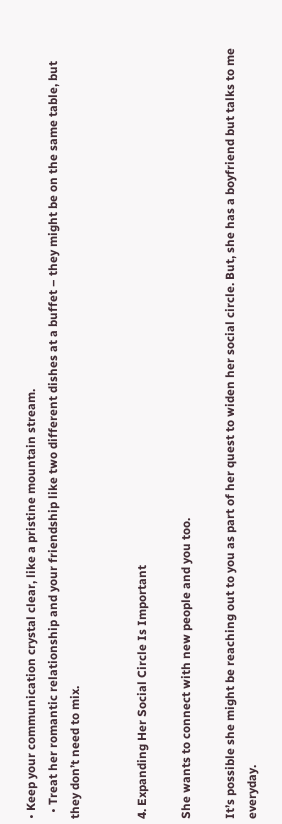• Keep your communication crystal clear, like a pristine mountain stream.
  • Treat her romantic relationship and your friendship like two different dishes at a buffet – they might be on the same table, but they don’t need to mix.


4. Expanding Her Social Circle Is Important

She wants to connect with new people and you too.

It’s possible she might be reaching out to you as part of her quest to widen her social circle. But, she has a boyfriend but talks to me everyday.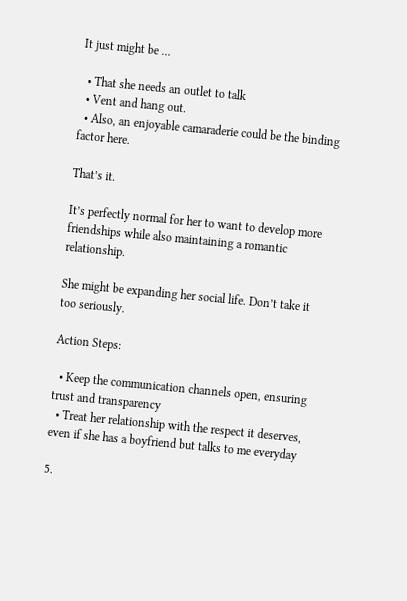It just might be …

  • That she needs an outlet to talk
  • Vent and hang out.
  • Also, an enjoyable camaraderie could be the binding factor here.

That’s it.

It’s perfectly normal for her to want to develop more friendships while also maintaining a romantic relationship.

She might be expanding her social life. Don’t take it too seriously.

Action Steps:

  • Keep the communication channels open, ensuring trust and transparency
  • Treat her relationship with the respect it deserves, even if she has a boyfriend but talks to me everyday

5.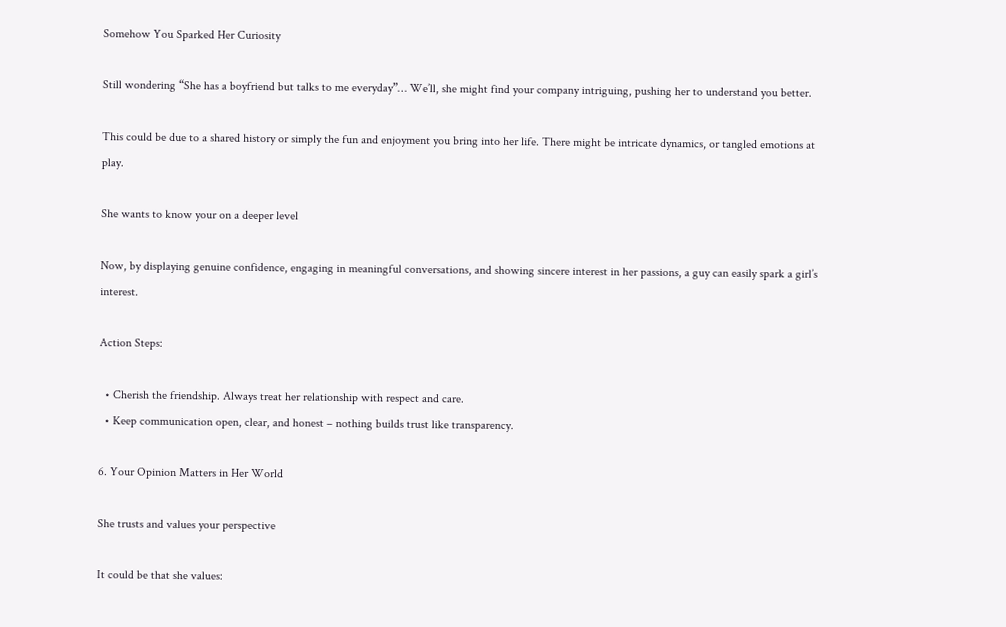Somehow You Sparked Her Curiosity

Still wondering “She has a boyfriend but talks to me everyday”… We’ll, she might find your company intriguing, pushing her to understand you better.

This could be due to a shared history or simply the fun and enjoyment you bring into her life. There might be intricate dynamics, or tangled emotions at play.

She wants to know your on a deeper level

Now, by displaying genuine confidence, engaging in meaningful conversations, and showing sincere interest in her passions, a guy can easily spark a girl’s interest.

Action Steps:

  • Cherish the friendship. Always treat her relationship with respect and care.
  • Keep communication open, clear, and honest – nothing builds trust like transparency.

6. Your Opinion Matters in Her World

She trusts and values your perspective

It could be that she values: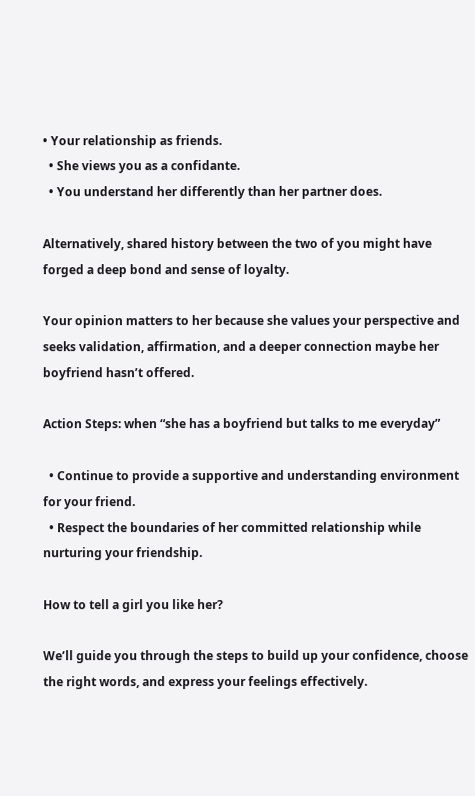• Your relationship as friends.
  • She views you as a confidante.
  • You understand her differently than her partner does.

Alternatively, shared history between the two of you might have forged a deep bond and sense of loyalty.

Your opinion matters to her because she values your perspective and seeks validation, affirmation, and a deeper connection maybe her boyfriend hasn’t offered.

Action Steps: when “she has a boyfriend but talks to me everyday”

  • Continue to provide a supportive and understanding environment for your friend.
  • Respect the boundaries of her committed relationship while nurturing your friendship.

How to tell a girl you like her?

We’ll guide you through the steps to build up your confidence, choose the right words, and express your feelings effectively.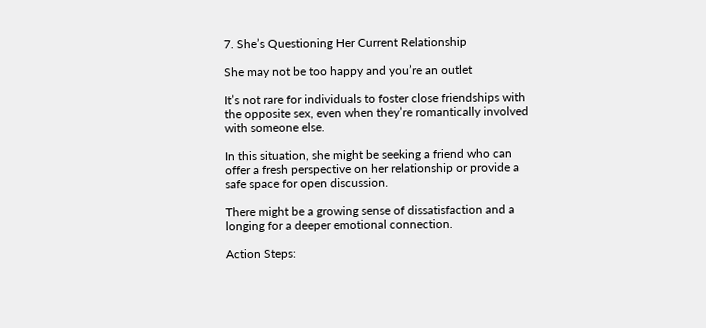7. She’s Questioning Her Current Relationship

She may not be too happy and you’re an outlet

It’s not rare for individuals to foster close friendships with the opposite sex, even when they’re romantically involved with someone else.

In this situation, she might be seeking a friend who can offer a fresh perspective on her relationship or provide a safe space for open discussion.

There might be a growing sense of dissatisfaction and a longing for a deeper emotional connection.

Action Steps: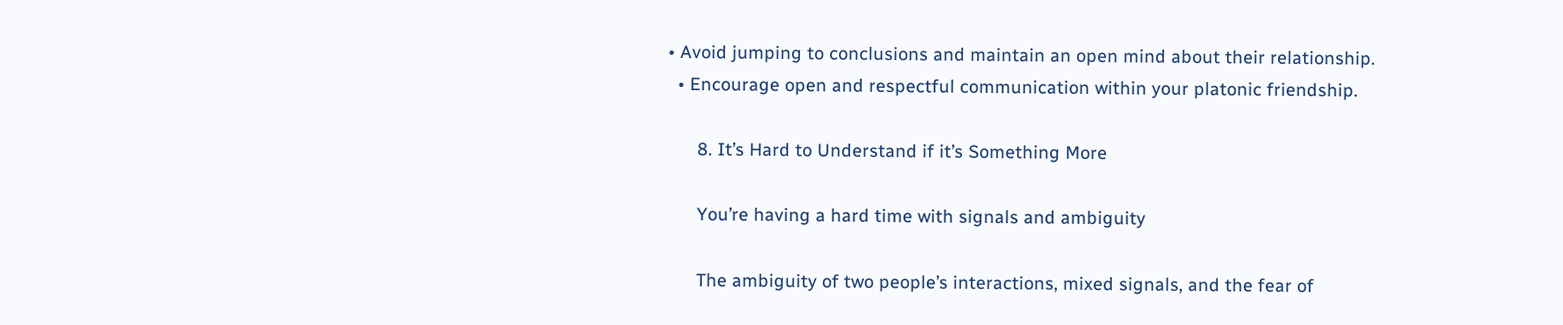• Avoid jumping to conclusions and maintain an open mind about their relationship.
  • Encourage open and respectful communication within your platonic friendship.

      8. It’s Hard to Understand if it’s Something More

      You’re having a hard time with signals and ambiguity

      The ambiguity of two people’s interactions, mixed signals, and the fear of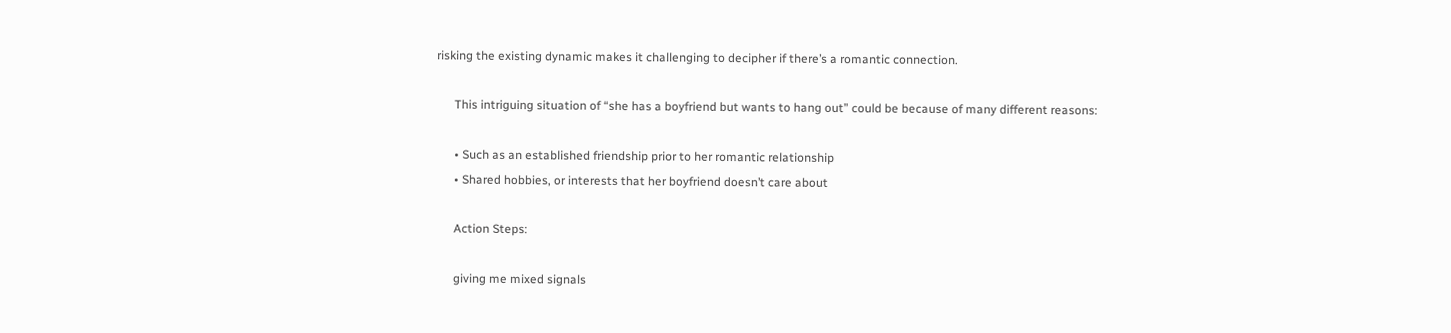risking the existing dynamic makes it challenging to decipher if there’s a romantic connection.

      This intriguing situation of “she has a boyfriend but wants to hang out” could be because of many different reasons:

      • Such as an established friendship prior to her romantic relationship
      • Shared hobbies, or interests that her boyfriend doesn’t care about

      Action Steps:

      giving me mixed signals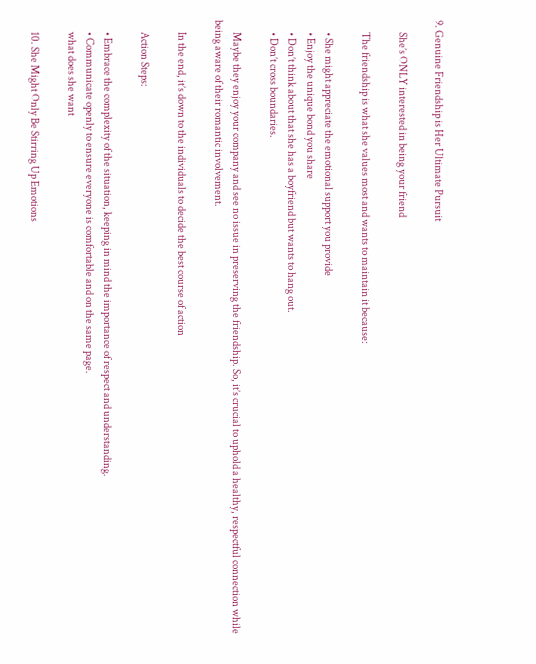9. Genuine Friendship is Her Ultimate Pursuit

      She’s ONLY interested in being your friend

      The friendship is what she values most and wants to maintain it because:

      • She might appreciate the emotional support you provide
      • Enjoy the unique bond you share
      • Don’t think about that she has a boyfriend but wants to hang out.
      • Don’t cross boundaries.

      Maybe they enjoy your company and see no issue in preserving the friendship. So, it’s crucial to uphold a healthy, respectful connection while being aware of their romantic involvement.

      In the end, it’s down to the individuals to decide the best course of action

      Action Steps:

      • Embrace the complexity of the situation, keeping in mind the importance of respect and understanding.
      • Communicate openly to ensure everyone is comfortable and on the same page.
      what does she want

      10. She Might Only Be Stirring Up Emotions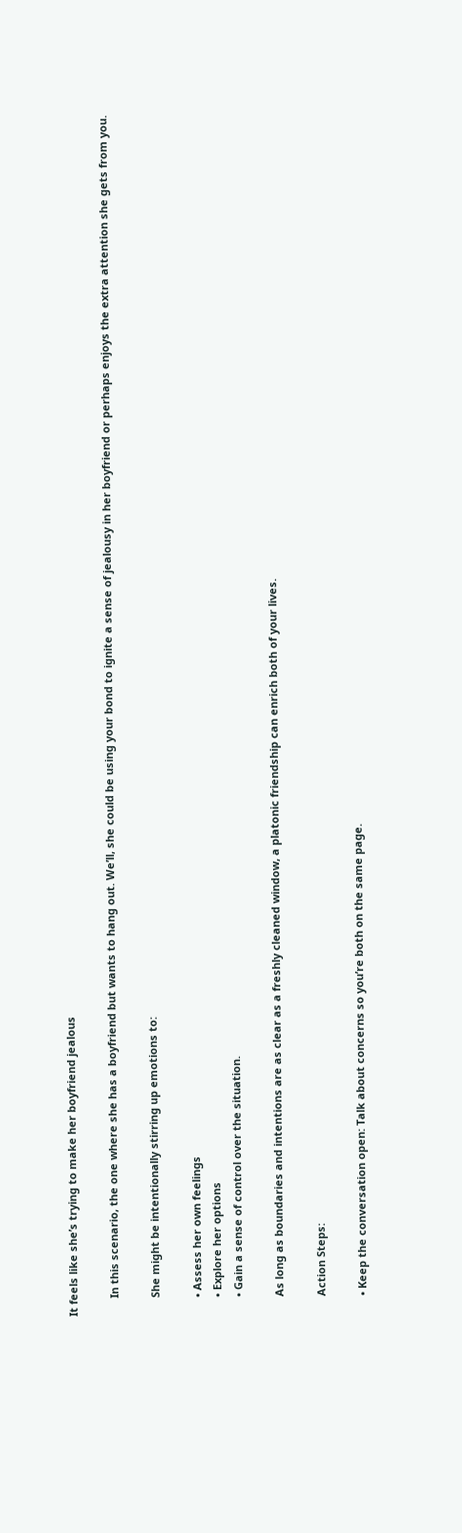It feels like she’s trying to make her boyfriend jealous

      In this scenario, the one where she has a boyfriend but wants to hang out. We’ll, she could be using your bond to ignite a sense of jealousy in her boyfriend or perhaps enjoys the extra attention she gets from you.

      She might be intentionally stirring up emotions to:

      • Assess her own feelings
      • Explore her options
      • Gain a sense of control over the situation.

      As long as boundaries and intentions are as clear as a freshly cleaned window, a platonic friendship can enrich both of your lives.

      Action Steps:

      • Keep the conversation open: Talk about concerns so you’re both on the same page.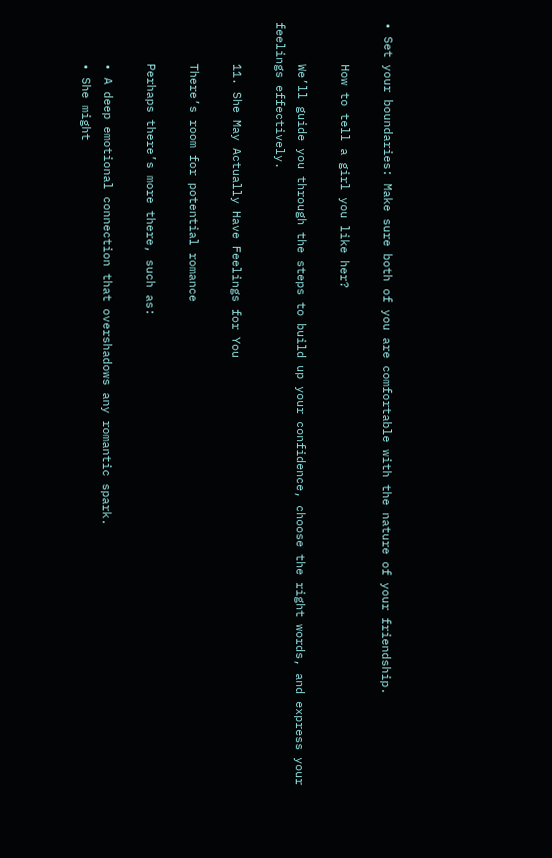• Set your boundaries: Make sure both of you are comfortable with the nature of your friendship.

      How to tell a girl you like her?

      We’ll guide you through the steps to build up your confidence, choose the right words, and express your feelings effectively.

      11. She May Actually Have Feelings for You

      There’s room for potential romance

      Perhaps there’s more there, such as:

      • A deep emotional connection that overshadows any romantic spark.
      • She might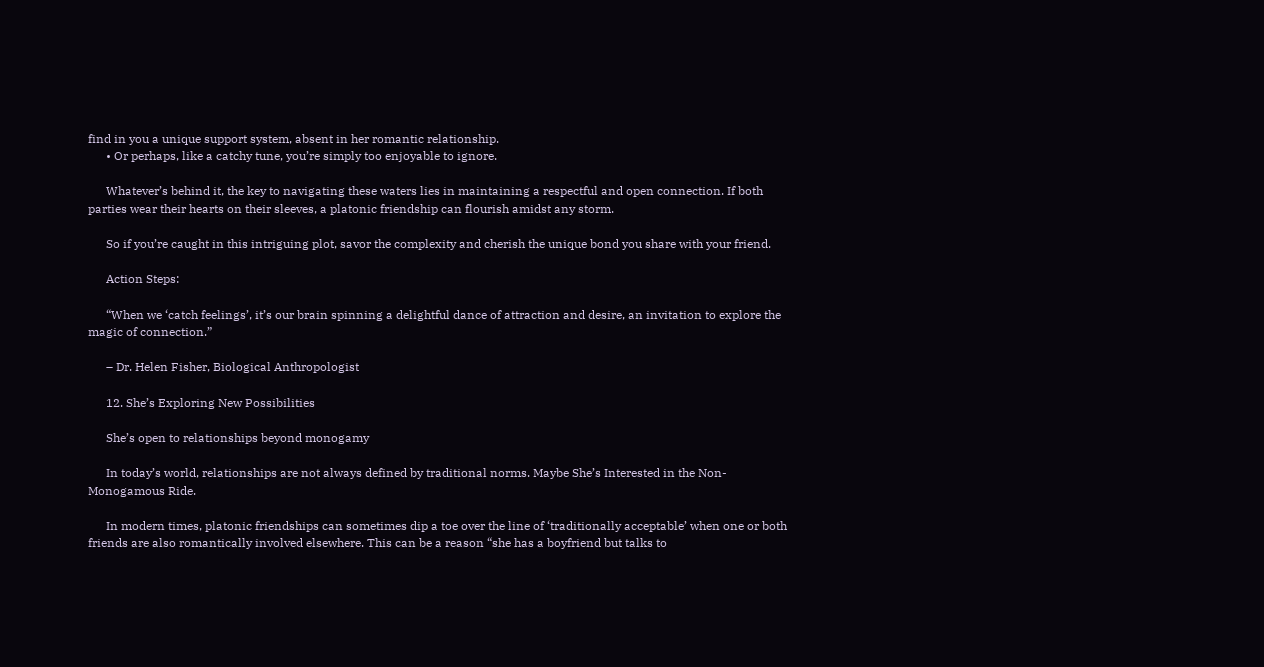find in you a unique support system, absent in her romantic relationship.
      • Or perhaps, like a catchy tune, you’re simply too enjoyable to ignore.

      Whatever’s behind it, the key to navigating these waters lies in maintaining a respectful and open connection. If both parties wear their hearts on their sleeves, a platonic friendship can flourish amidst any storm.

      So if you’re caught in this intriguing plot, savor the complexity and cherish the unique bond you share with your friend.

      Action Steps:

      “When we ‘catch feelings’, it’s our brain spinning a delightful dance of attraction and desire, an invitation to explore the magic of connection.”

      – Dr. Helen Fisher, Biological Anthropologist

      12. She’s Exploring New Possibilities

      She’s open to relationships beyond monogamy

      In today’s world, relationships are not always defined by traditional norms. Maybe She’s Interested in the Non-Monogamous Ride.

      In modern times, platonic friendships can sometimes dip a toe over the line of ‘traditionally acceptable’ when one or both friends are also romantically involved elsewhere. This can be a reason “she has a boyfriend but talks to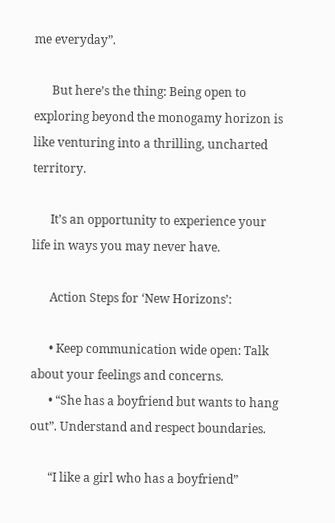me everyday”.

      But here’s the thing: Being open to exploring beyond the monogamy horizon is like venturing into a thrilling, uncharted territory.

      It’s an opportunity to experience your life in ways you may never have.

      Action Steps for ‘New Horizons’:

      • Keep communication wide open: Talk about your feelings and concerns.
      • “She has a boyfriend but wants to hang out”. Understand and respect boundaries.

      “I like a girl who has a boyfriend”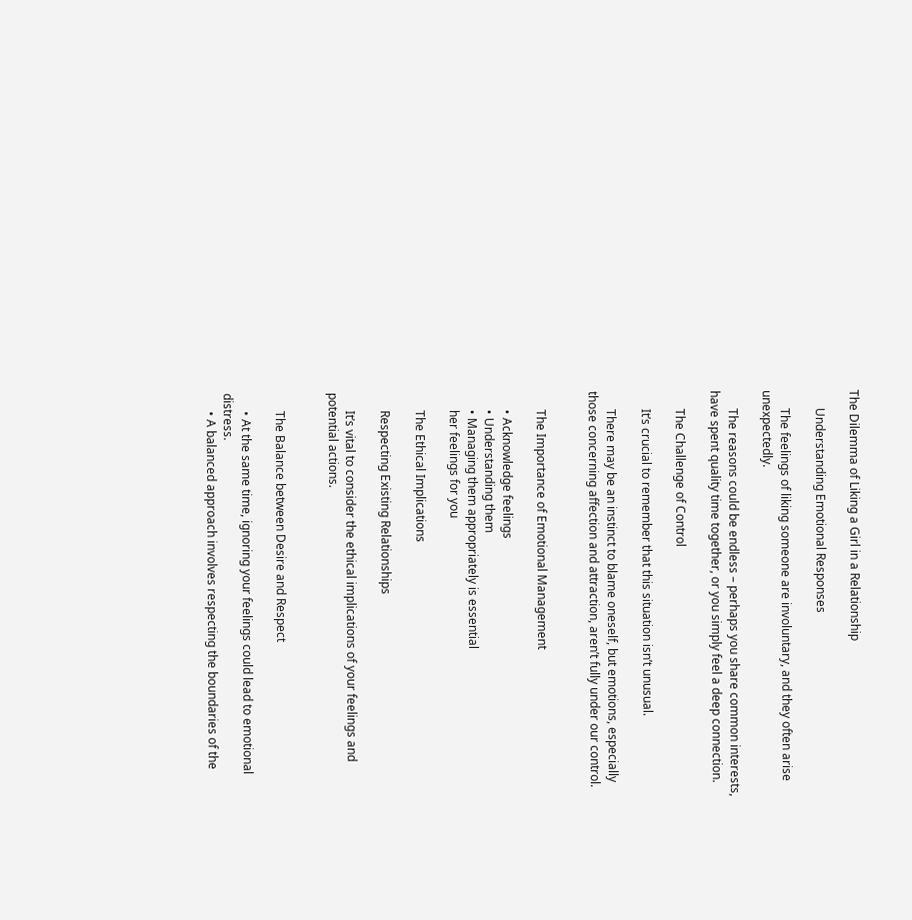The Dilemma of Liking a Girl in a Relationship

      Understanding Emotional Responses

      The feelings of liking someone are involuntary, and they often arise unexpectedly.

      The reasons could be endless – perhaps you share common interests, have spent quality time together, or you simply feel a deep connection.

      The Challenge of Control

      It’s crucial to remember that this situation isn’t unusual.

      There may be an instinct to blame oneself, but emotions, especially those concerning affection and attraction, aren’t fully under our control.


      The Importance of Emotional Management

      • Acknowledge feelings
      • Understanding them
      • Managing them appropriately is essential
      her feelings for you

      The Ethical Implications

      Respecting Existing Relationships

      It’s vital to consider the ethical implications of your feelings and potential actions.


      The Balance between Desire and Respect

      • At the same time, ignoring your feelings could lead to emotional distress.
      • A balanced approach involves respecting the boundaries of the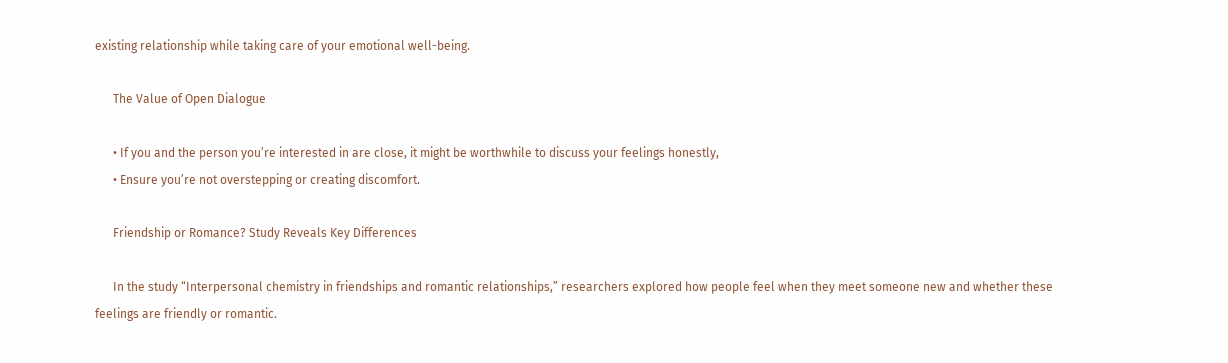existing relationship while taking care of your emotional well-being.

      The Value of Open Dialogue

      • If you and the person you’re interested in are close, it might be worthwhile to discuss your feelings honestly,
      • Ensure you’re not overstepping or creating discomfort.

      Friendship or Romance? Study Reveals Key Differences

      In the study “Interpersonal chemistry in friendships and romantic relationships,” researchers explored how people feel when they meet someone new and whether these feelings are friendly or romantic.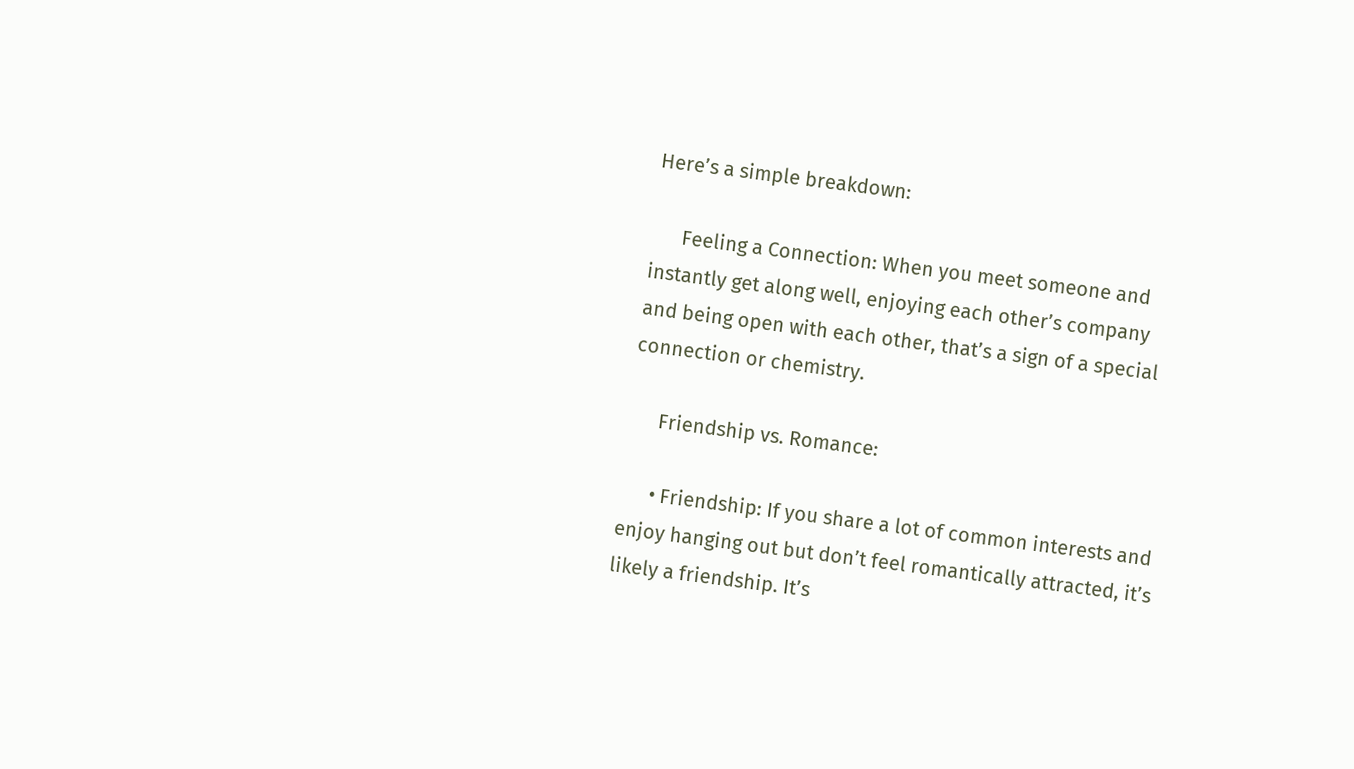Here’s a simple breakdown:

      Feeling a Connection: When you meet someone and instantly get along well, enjoying each other’s company and being open with each other, that’s a sign of a special connection or chemistry.

      Friendship vs. Romance:

      • Friendship: If you share a lot of common interests and enjoy hanging out but don’t feel romantically attracted, it’s likely a friendship. It’s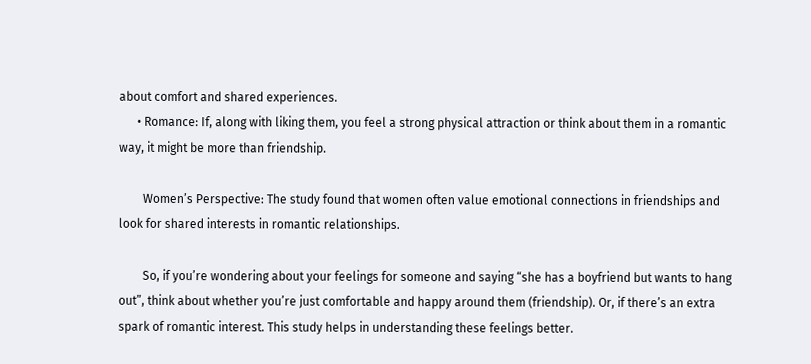about comfort and shared experiences.
      • Romance: If, along with liking them, you feel a strong physical attraction or think about them in a romantic way, it might be more than friendship.

        Women’s Perspective: The study found that women often value emotional connections in friendships and look for shared interests in romantic relationships.

        So, if you’re wondering about your feelings for someone and saying “she has a boyfriend but wants to hang out”, think about whether you’re just comfortable and happy around them (friendship). Or, if there’s an extra spark of romantic interest. This study helps in understanding these feelings better.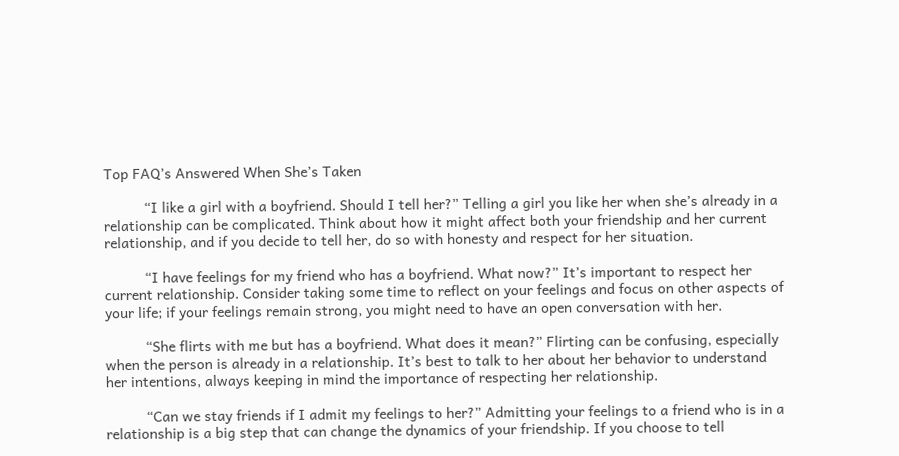Top FAQ’s Answered When She’s Taken

          “I like a girl with a boyfriend. Should I tell her?” Telling a girl you like her when she’s already in a relationship can be complicated. Think about how it might affect both your friendship and her current relationship, and if you decide to tell her, do so with honesty and respect for her situation.

          “I have feelings for my friend who has a boyfriend. What now?” It’s important to respect her current relationship. Consider taking some time to reflect on your feelings and focus on other aspects of your life; if your feelings remain strong, you might need to have an open conversation with her.

          “She flirts with me but has a boyfriend. What does it mean?” Flirting can be confusing, especially when the person is already in a relationship. It’s best to talk to her about her behavior to understand her intentions, always keeping in mind the importance of respecting her relationship.

          “Can we stay friends if I admit my feelings to her?” Admitting your feelings to a friend who is in a relationship is a big step that can change the dynamics of your friendship. If you choose to tell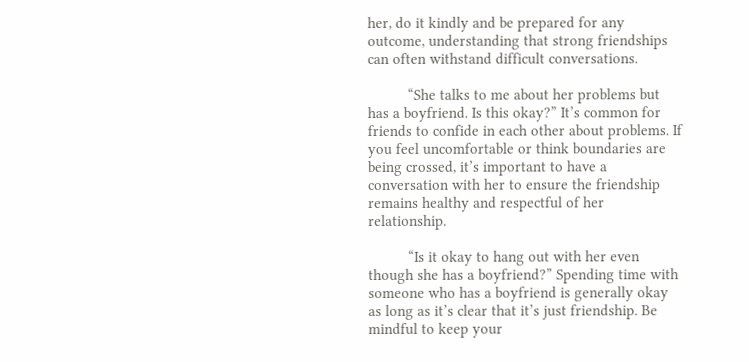her, do it kindly and be prepared for any outcome, understanding that strong friendships can often withstand difficult conversations.

          “She talks to me about her problems but has a boyfriend. Is this okay?” It’s common for friends to confide in each other about problems. If you feel uncomfortable or think boundaries are being crossed, it’s important to have a conversation with her to ensure the friendship remains healthy and respectful of her relationship.

          “Is it okay to hang out with her even though she has a boyfriend?” Spending time with someone who has a boyfriend is generally okay as long as it’s clear that it’s just friendship. Be mindful to keep your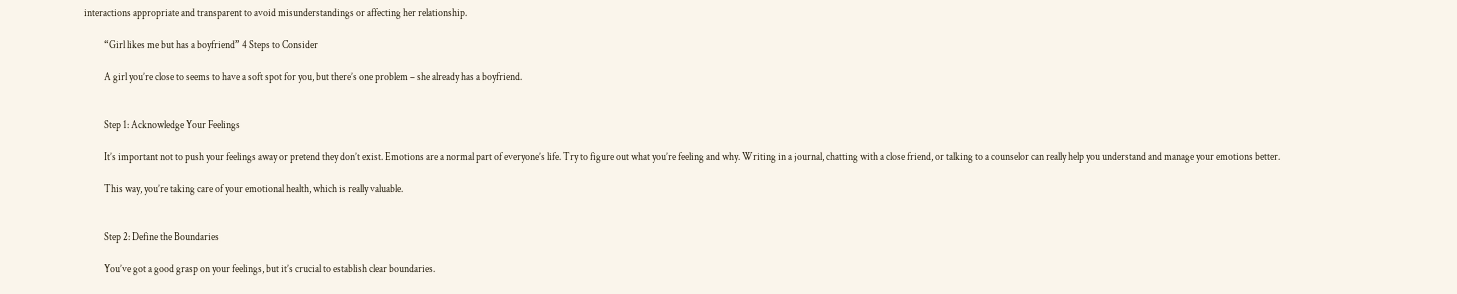interactions appropriate and transparent to avoid misunderstandings or affecting her relationship.

          “Girl likes me but has a boyfriend” 4 Steps to Consider

          A girl you’re close to seems to have a soft spot for you, but there’s one problem – she already has a boyfriend.


          Step 1: Acknowledge Your Feelings

          It’s important not to push your feelings away or pretend they don’t exist. Emotions are a normal part of everyone’s life. Try to figure out what you’re feeling and why. Writing in a journal, chatting with a close friend, or talking to a counselor can really help you understand and manage your emotions better.

          This way, you’re taking care of your emotional health, which is really valuable.


          Step 2: Define the Boundaries

          You’ve got a good grasp on your feelings, but it’s crucial to establish clear boundaries.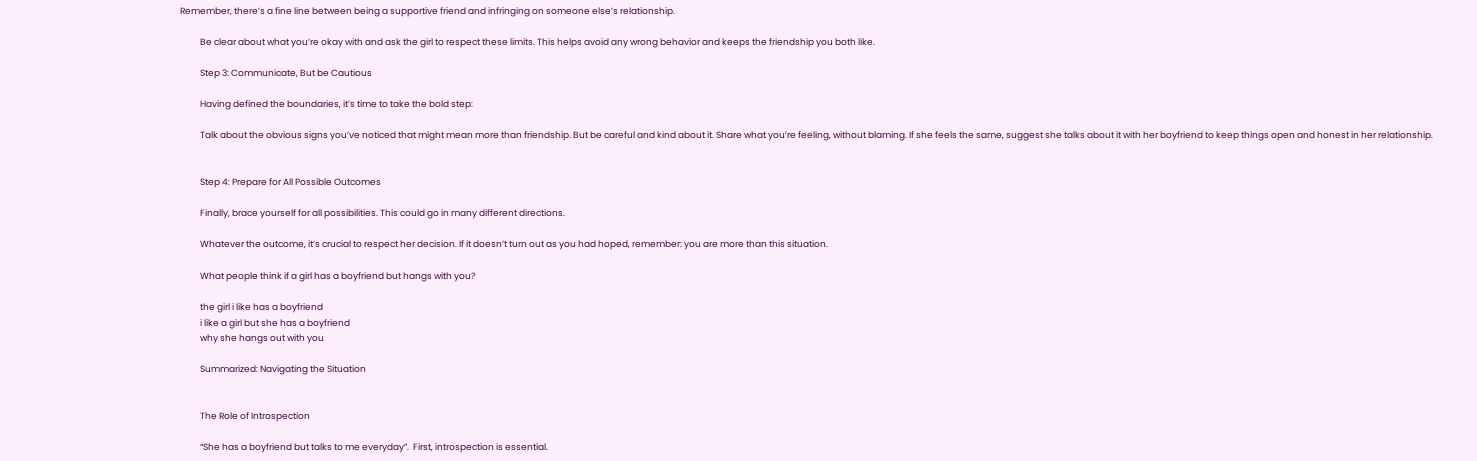Remember, there’s a fine line between being a supportive friend and infringing on someone else’s relationship.

          Be clear about what you’re okay with and ask the girl to respect these limits. This helps avoid any wrong behavior and keeps the friendship you both like.

          Step 3: Communicate, But be Cautious

          Having defined the boundaries, it’s time to take the bold step:

          Talk about the obvious signs you’ve noticed that might mean more than friendship. But be careful and kind about it. Share what you’re feeling, without blaming. If she feels the same, suggest she talks about it with her boyfriend to keep things open and honest in her relationship.


          Step 4: Prepare for All Possible Outcomes

          Finally, brace yourself for all possibilities. This could go in many different directions.

          Whatever the outcome, it’s crucial to respect her decision. If it doesn’t turn out as you had hoped, remember: you are more than this situation.

          What people think if a girl has a boyfriend but hangs with you?

          the girl i like has a boyfriend
          i like a girl but she has a boyfriend
          why she hangs out with you

          Summarized: Navigating the Situation


          The Role of Introspection

          “She has a boyfriend but talks to me everyday”.  First, introspection is essential.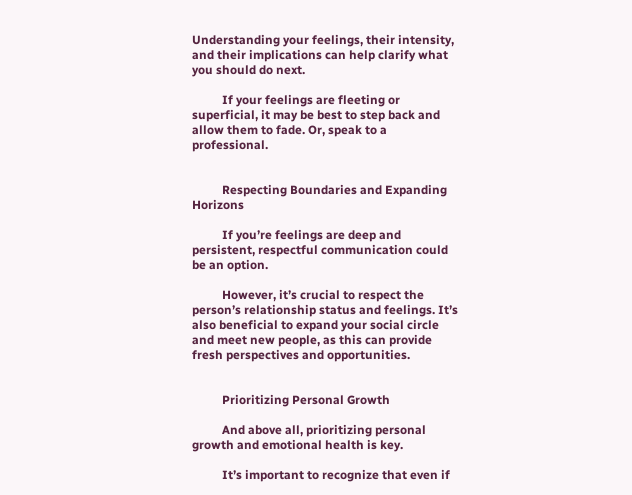Understanding your feelings, their intensity, and their implications can help clarify what you should do next.

          If your feelings are fleeting or superficial, it may be best to step back and allow them to fade. Or, speak to a professional.


          Respecting Boundaries and Expanding Horizons

          If you’re feelings are deep and persistent, respectful communication could be an option.

          However, it’s crucial to respect the person’s relationship status and feelings. It’s also beneficial to expand your social circle and meet new people, as this can provide fresh perspectives and opportunities.


          Prioritizing Personal Growth

          And above all, prioritizing personal growth and emotional health is key.

          It’s important to recognize that even if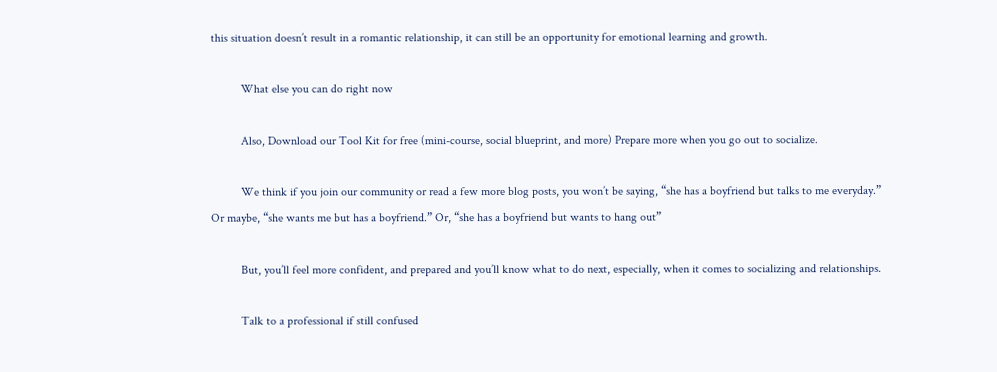this situation doesn’t result in a romantic relationship, it can still be an opportunity for emotional learning and growth.

          What else you can do right now

          Also, Download our Tool Kit for free (mini-course, social blueprint, and more) Prepare more when you go out to socialize.

          We think if you join our community or read a few more blog posts, you won’t be saying, “she has a boyfriend but talks to me everyday.” Or maybe, “she wants me but has a boyfriend.” Or, “she has a boyfriend but wants to hang out”

          But, you’ll feel more confident, and prepared and you’ll know what to do next, especially, when it comes to socializing and relationships.

          Talk to a professional if still confused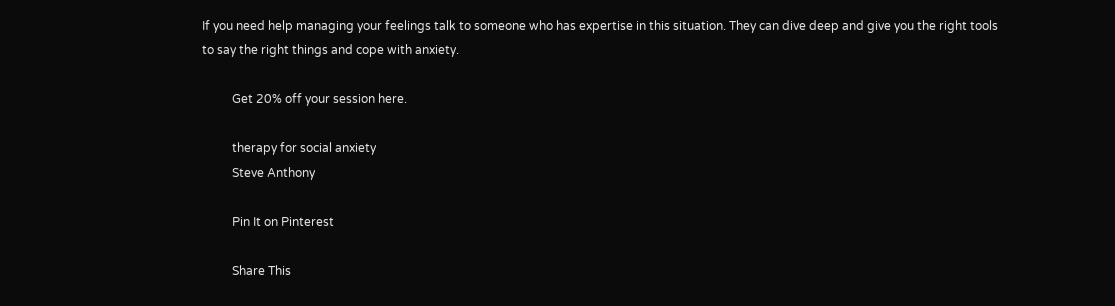If you need help managing your feelings talk to someone who has expertise in this situation. They can dive deep and give you the right tools to say the right things and cope with anxiety.

          Get 20% off your session here.

          therapy for social anxiety
          Steve Anthony

          Pin It on Pinterest

          Share This